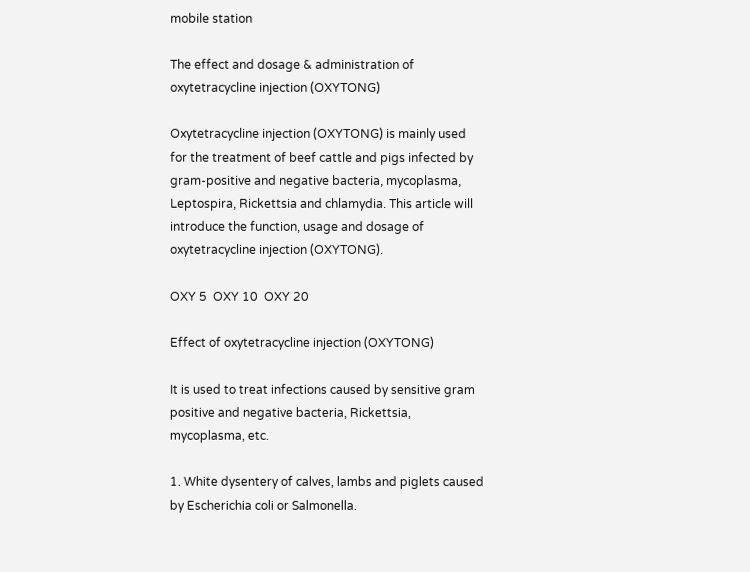mobile station

The effect and dosage & administration of oxytetracycline injection (OXYTONG)

Oxytetracycline injection (OXYTONG) is mainly used for the treatment of beef cattle and pigs infected by gram-positive and negative bacteria, mycoplasma, Leptospira, Rickettsia and chlamydia. This article will introduce the function, usage and dosage of oxytetracycline injection (OXYTONG).

OXY 5  OXY 10  OXY 20

Effect of oxytetracycline injection (OXYTONG)

It is used to treat infections caused by sensitive gram positive and negative bacteria, Rickettsia, mycoplasma, etc.

1. White dysentery of calves, lambs and piglets caused by Escherichia coli or Salmonella.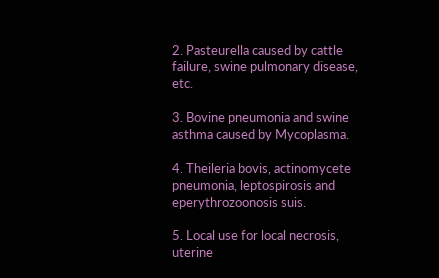2. Pasteurella caused by cattle failure, swine pulmonary disease, etc.

3. Bovine pneumonia and swine asthma caused by Mycoplasma.

4. Theileria bovis, actinomycete pneumonia, leptospirosis and eperythrozoonosis suis.

5. Local use for local necrosis, uterine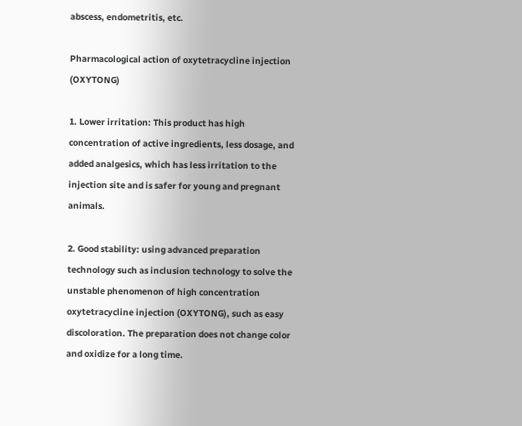abscess, endometritis, etc.

Pharmacological action of oxytetracycline injection (OXYTONG)

1. Lower irritation: This product has high concentration of active ingredients, less dosage, and added analgesics, which has less irritation to the injection site and is safer for young and pregnant animals.

2. Good stability: using advanced preparation technology such as inclusion technology to solve the unstable phenomenon of high concentration oxytetracycline injection (OXYTONG), such as easy discoloration. The preparation does not change color and oxidize for a long time.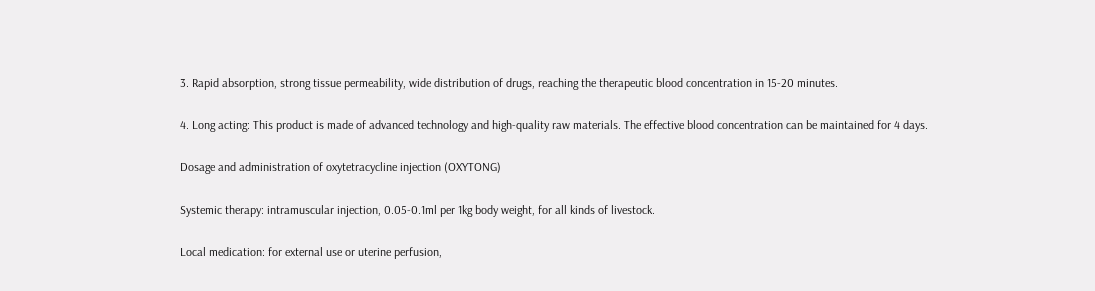3. Rapid absorption, strong tissue permeability, wide distribution of drugs, reaching the therapeutic blood concentration in 15-20 minutes.

4. Long acting: This product is made of advanced technology and high-quality raw materials. The effective blood concentration can be maintained for 4 days.

Dosage and administration of oxytetracycline injection (OXYTONG)

Systemic therapy: intramuscular injection, 0.05-0.1ml per 1kg body weight, for all kinds of livestock.

Local medication: for external use or uterine perfusion,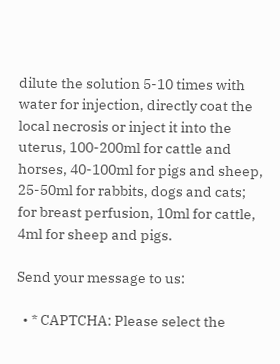dilute the solution 5-10 times with water for injection, directly coat the local necrosis or inject it into the uterus, 100-200ml for cattle and horses, 40-100ml for pigs and sheep, 25-50ml for rabbits, dogs and cats; for breast perfusion, 10ml for cattle, 4ml for sheep and pigs.

Send your message to us:

  • * CAPTCHA: Please select the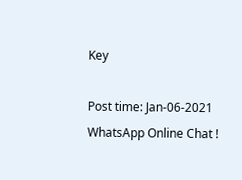Key

Post time: Jan-06-2021
WhatsApp Online Chat !